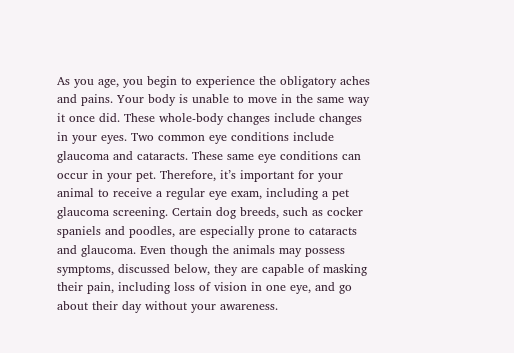As you age, you begin to experience the obligatory aches and pains. Your body is unable to move in the same way it once did. These whole-body changes include changes in your eyes. Two common eye conditions include glaucoma and cataracts. These same eye conditions can occur in your pet. Therefore, it’s important for your animal to receive a regular eye exam, including a pet glaucoma screening. Certain dog breeds, such as cocker spaniels and poodles, are especially prone to cataracts and glaucoma. Even though the animals may possess symptoms, discussed below, they are capable of masking their pain, including loss of vision in one eye, and go about their day without your awareness.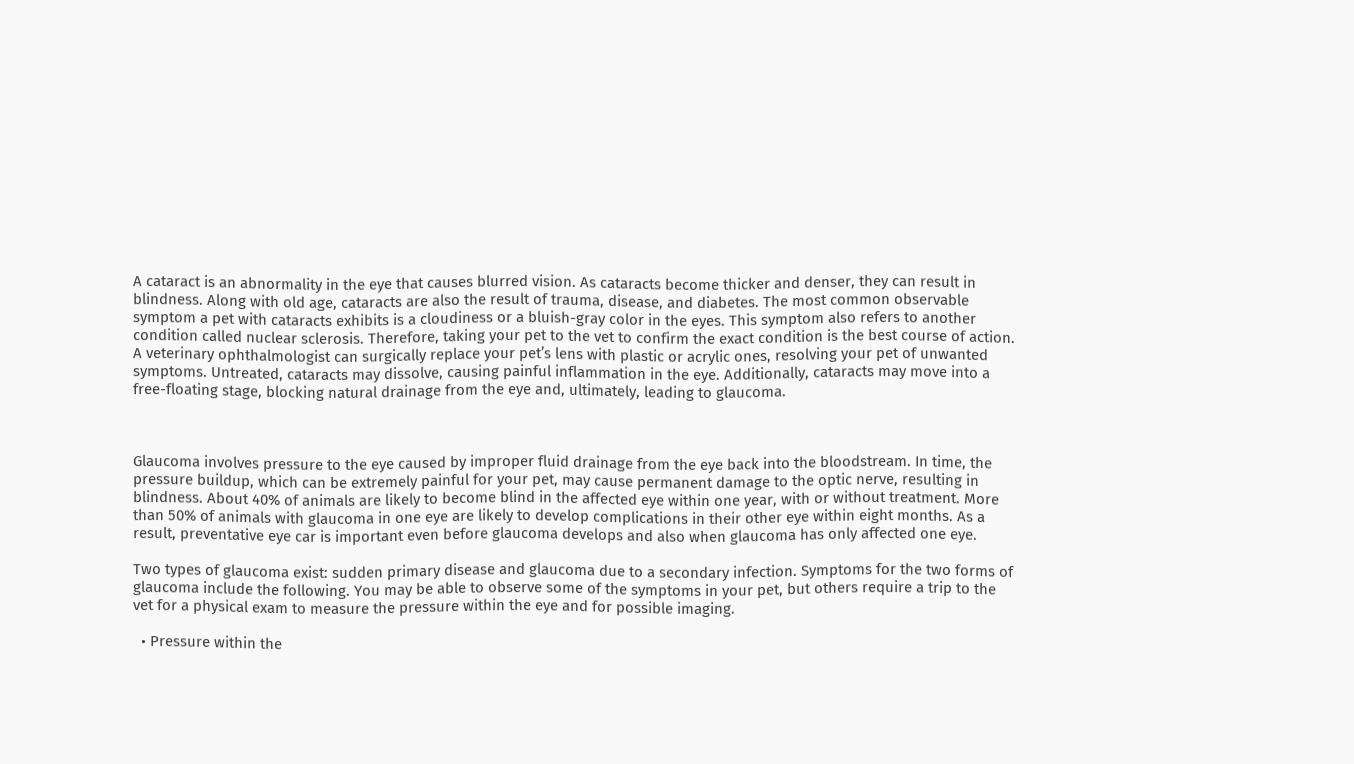A cataract is an abnormality in the eye that causes blurred vision. As cataracts become thicker and denser, they can result in blindness. Along with old age, cataracts are also the result of trauma, disease, and diabetes. The most common observable symptom a pet with cataracts exhibits is a cloudiness or a bluish-gray color in the eyes. This symptom also refers to another condition called nuclear sclerosis. Therefore, taking your pet to the vet to confirm the exact condition is the best course of action. A veterinary ophthalmologist can surgically replace your pet’s lens with plastic or acrylic ones, resolving your pet of unwanted symptoms. Untreated, cataracts may dissolve, causing painful inflammation in the eye. Additionally, cataracts may move into a free-floating stage, blocking natural drainage from the eye and, ultimately, leading to glaucoma.



Glaucoma involves pressure to the eye caused by improper fluid drainage from the eye back into the bloodstream. In time, the pressure buildup, which can be extremely painful for your pet, may cause permanent damage to the optic nerve, resulting in blindness. About 40% of animals are likely to become blind in the affected eye within one year, with or without treatment. More than 50% of animals with glaucoma in one eye are likely to develop complications in their other eye within eight months. As a result, preventative eye car is important even before glaucoma develops and also when glaucoma has only affected one eye.

Two types of glaucoma exist: sudden primary disease and glaucoma due to a secondary infection. Symptoms for the two forms of glaucoma include the following. You may be able to observe some of the symptoms in your pet, but others require a trip to the vet for a physical exam to measure the pressure within the eye and for possible imaging.

  • Pressure within the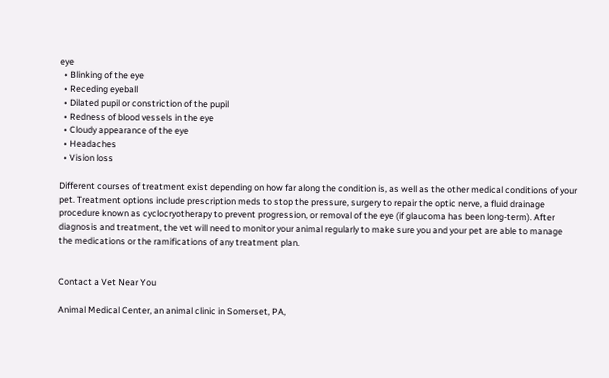eye
  • Blinking of the eye
  • Receding eyeball
  • Dilated pupil or constriction of the pupil
  • Redness of blood vessels in the eye
  • Cloudy appearance of the eye
  • Headaches
  • Vision loss

Different courses of treatment exist depending on how far along the condition is, as well as the other medical conditions of your pet. Treatment options include prescription meds to stop the pressure, surgery to repair the optic nerve, a fluid drainage procedure known as cyclocryotherapy to prevent progression, or removal of the eye (if glaucoma has been long-term). After diagnosis and treatment, the vet will need to monitor your animal regularly to make sure you and your pet are able to manage the medications or the ramifications of any treatment plan.


Contact a Vet Near You

Animal Medical Center, an animal clinic in Somerset, PA,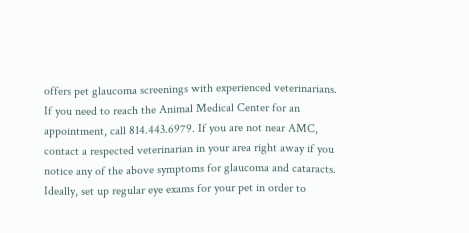offers pet glaucoma screenings with experienced veterinarians. If you need to reach the Animal Medical Center for an appointment, call 814.443.6979. If you are not near AMC, contact a respected veterinarian in your area right away if you notice any of the above symptoms for glaucoma and cataracts. Ideally, set up regular eye exams for your pet in order to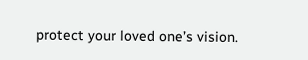protect your loved one’s vision.